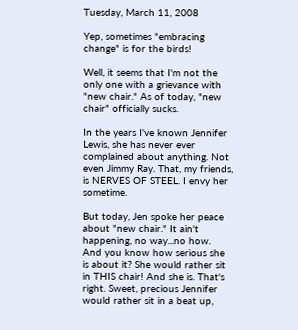Tuesday, March 11, 2008

Yep, sometimes "embracing change" is for the birds!

Well, it seems that I'm not the only one with a grievance with "new chair." As of today, "new chair" officially sucks.

In the years I've known Jennifer Lewis, she has never ever complained about anything. Not even Jimmy Ray. That, my friends, is NERVES OF STEEL. I envy her sometime.

But today, Jen spoke her peace about "new chair." It ain't happening, no way...no how.
And you know how serious she is about it? She would rather sit in THIS chair! And she is. That's right. Sweet, precious Jennifer would rather sit in a beat up,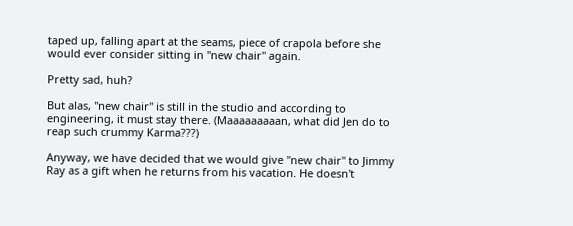taped up, falling apart at the seams, piece of crapola before she would ever consider sitting in "new chair" again.

Pretty sad, huh?

But alas, "new chair" is still in the studio and according to engineering, it must stay there. (Maaaaaaaaan, what did Jen do to reap such crummy Karma???)

Anyway, we have decided that we would give "new chair" to Jimmy Ray as a gift when he returns from his vacation. He doesn't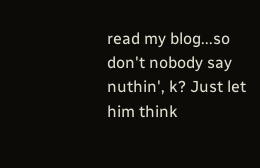read my blog...so don't nobody say nuthin', k? Just let him think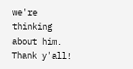we're thinking about him. Thank y'all!